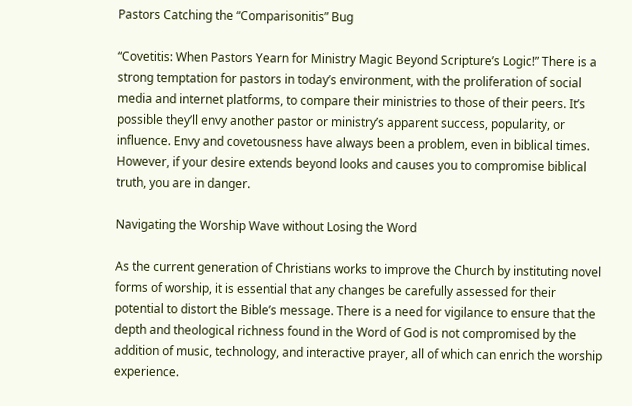Pastors Catching the “Comparisonitis” Bug

“Covetitis: When Pastors Yearn for Ministry Magic Beyond Scripture’s Logic!” There is a strong temptation for pastors in today’s environment, with the proliferation of social media and internet platforms, to compare their ministries to those of their peers. It’s possible they’ll envy another pastor or ministry’s apparent success, popularity, or influence. Envy and covetousness have always been a problem, even in biblical times. However, if your desire extends beyond looks and causes you to compromise biblical truth, you are in danger.

Navigating the Worship Wave without Losing the Word

As the current generation of Christians works to improve the Church by instituting novel forms of worship, it is essential that any changes be carefully assessed for their potential to distort the Bible’s message. There is a need for vigilance to ensure that the depth and theological richness found in the Word of God is not compromised by the addition of music, technology, and interactive prayer, all of which can enrich the worship experience.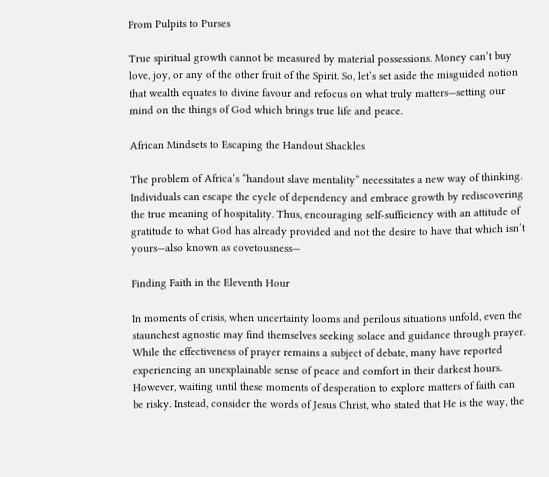From Pulpits to Purses

True spiritual growth cannot be measured by material possessions. Money can’t buy love, joy, or any of the other fruit of the Spirit. So, let’s set aside the misguided notion that wealth equates to divine favour and refocus on what truly matters—setting our mind on the things of God which brings true life and peace.

African Mindsets to Escaping the Handout Shackles

The problem of Africa’s “handout slave mentality” necessitates a new way of thinking. Individuals can escape the cycle of dependency and embrace growth by rediscovering the true meaning of hospitality. Thus, encouraging self-sufficiency with an attitude of gratitude to what God has already provided and not the desire to have that which isn’t yours—also known as covetousness—

Finding Faith in the Eleventh Hour

In moments of crisis, when uncertainty looms and perilous situations unfold, even the staunchest agnostic may find themselves seeking solace and guidance through prayer. While the effectiveness of prayer remains a subject of debate, many have reported experiencing an unexplainable sense of peace and comfort in their darkest hours. However, waiting until these moments of desperation to explore matters of faith can be risky. Instead, consider the words of Jesus Christ, who stated that He is the way, the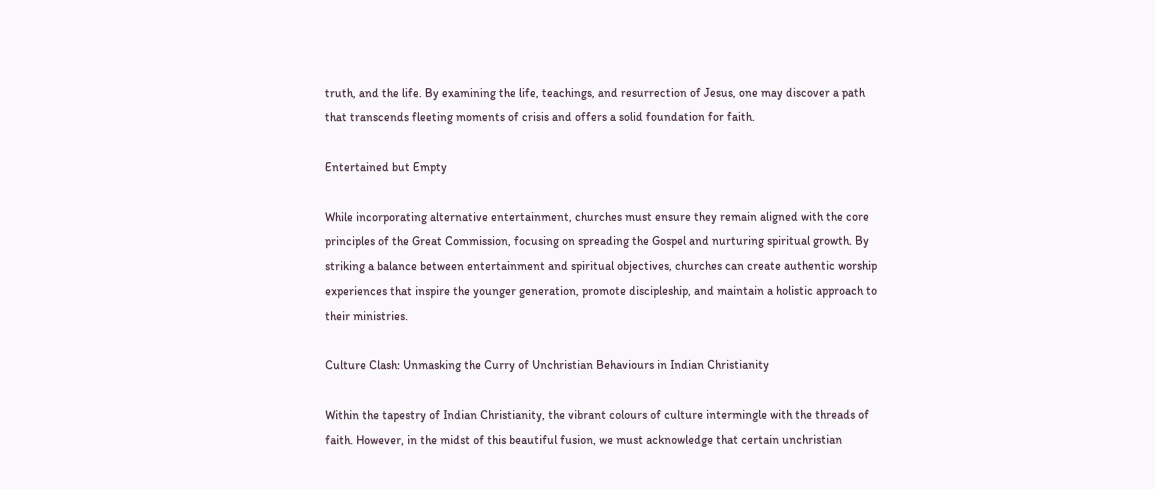truth, and the life. By examining the life, teachings, and resurrection of Jesus, one may discover a path that transcends fleeting moments of crisis and offers a solid foundation for faith.

Entertained but Empty

While incorporating alternative entertainment, churches must ensure they remain aligned with the core principles of the Great Commission, focusing on spreading the Gospel and nurturing spiritual growth. By striking a balance between entertainment and spiritual objectives, churches can create authentic worship experiences that inspire the younger generation, promote discipleship, and maintain a holistic approach to their ministries.

Culture Clash: Unmasking the Curry of Unchristian Behaviours in Indian Christianity

Within the tapestry of Indian Christianity, the vibrant colours of culture intermingle with the threads of faith. However, in the midst of this beautiful fusion, we must acknowledge that certain unchristian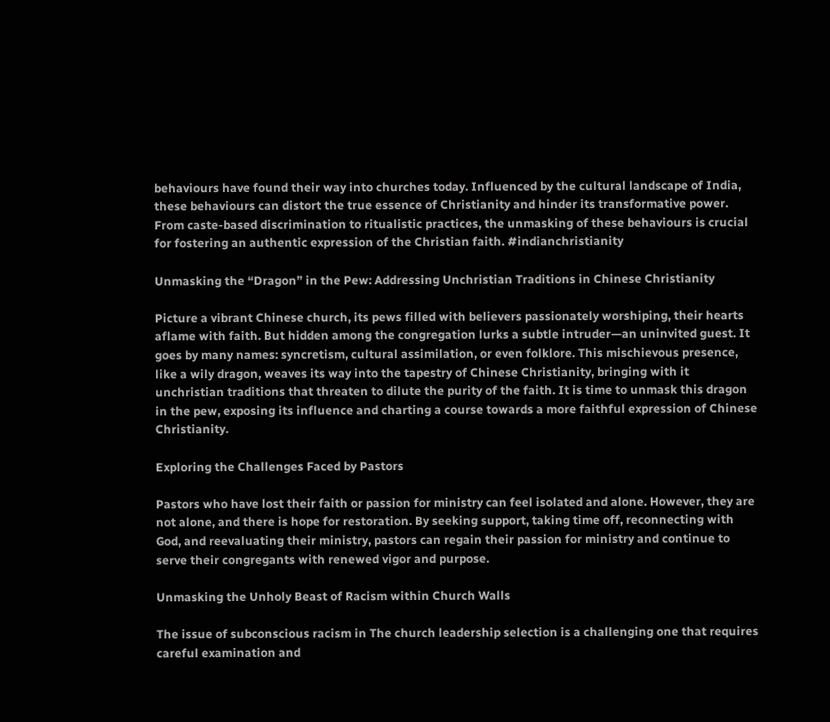behaviours have found their way into churches today. Influenced by the cultural landscape of India, these behaviours can distort the true essence of Christianity and hinder its transformative power. From caste-based discrimination to ritualistic practices, the unmasking of these behaviours is crucial for fostering an authentic expression of the Christian faith. #indianchristianity

Unmasking the “Dragon” in the Pew: Addressing Unchristian Traditions in Chinese Christianity

Picture a vibrant Chinese church, its pews filled with believers passionately worshiping, their hearts aflame with faith. But hidden among the congregation lurks a subtle intruder—an uninvited guest. It goes by many names: syncretism, cultural assimilation, or even folklore. This mischievous presence, like a wily dragon, weaves its way into the tapestry of Chinese Christianity, bringing with it unchristian traditions that threaten to dilute the purity of the faith. It is time to unmask this dragon in the pew, exposing its influence and charting a course towards a more faithful expression of Chinese Christianity.

Exploring the Challenges Faced by Pastors

Pastors who have lost their faith or passion for ministry can feel isolated and alone. However, they are not alone, and there is hope for restoration. By seeking support, taking time off, reconnecting with God, and reevaluating their ministry, pastors can regain their passion for ministry and continue to serve their congregants with renewed vigor and purpose.

Unmasking the Unholy Beast of Racism within Church Walls

The issue of subconscious racism in The church leadership selection is a challenging one that requires careful examination and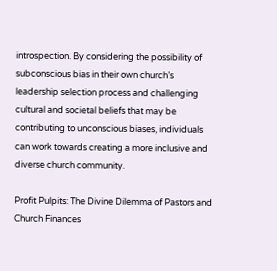introspection. By considering the possibility of subconscious bias in their own church’s leadership selection process and challenging cultural and societal beliefs that may be contributing to unconscious biases, individuals can work towards creating a more inclusive and diverse church community.

Profit Pulpits: The Divine Dilemma of Pastors and Church Finances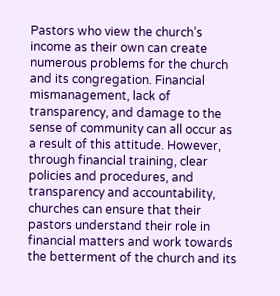Pastors who view the church’s income as their own can create numerous problems for the church and its congregation. Financial mismanagement, lack of transparency, and damage to the sense of community can all occur as a result of this attitude. However, through financial training, clear policies and procedures, and transparency and accountability, churches can ensure that their pastors understand their role in financial matters and work towards the betterment of the church and its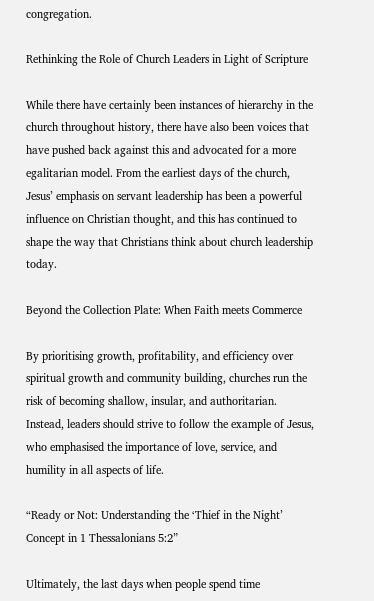congregation.

Rethinking the Role of Church Leaders in Light of Scripture

While there have certainly been instances of hierarchy in the church throughout history, there have also been voices that have pushed back against this and advocated for a more egalitarian model. From the earliest days of the church, Jesus’ emphasis on servant leadership has been a powerful influence on Christian thought, and this has continued to shape the way that Christians think about church leadership today.

Beyond the Collection Plate: When Faith meets Commerce

By prioritising growth, profitability, and efficiency over spiritual growth and community building, churches run the risk of becoming shallow, insular, and authoritarian. Instead, leaders should strive to follow the example of Jesus, who emphasised the importance of love, service, and humility in all aspects of life.

“Ready or Not: Understanding the ‘Thief in the Night’ Concept in 1 Thessalonians 5:2”

Ultimately, the last days when people spend time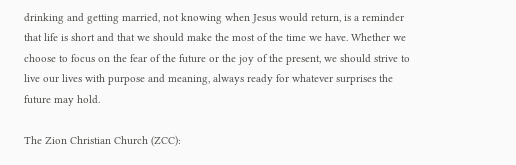drinking and getting married, not knowing when Jesus would return, is a reminder that life is short and that we should make the most of the time we have. Whether we choose to focus on the fear of the future or the joy of the present, we should strive to live our lives with purpose and meaning, always ready for whatever surprises the future may hold.

The Zion Christian Church (ZCC):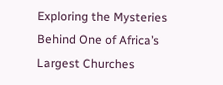Exploring the Mysteries Behind One of Africa’s Largest Churches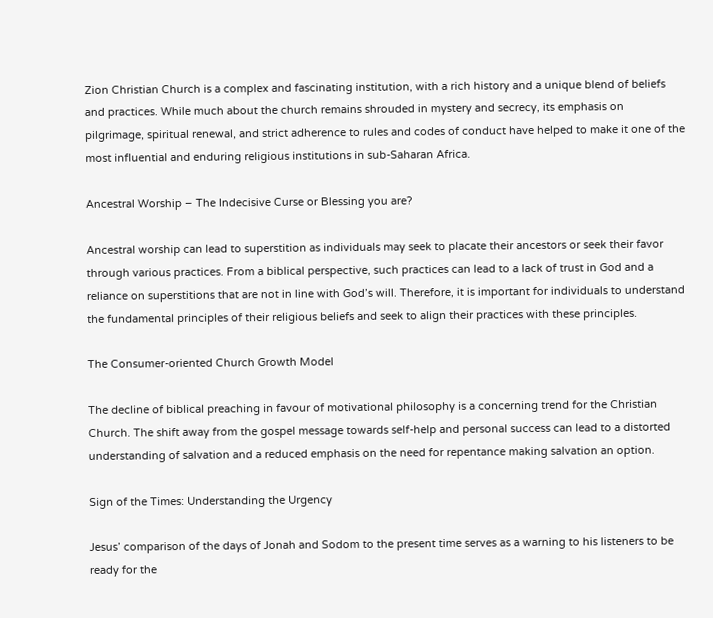Zion Christian Church is a complex and fascinating institution, with a rich history and a unique blend of beliefs and practices. While much about the church remains shrouded in mystery and secrecy, its emphasis on pilgrimage, spiritual renewal, and strict adherence to rules and codes of conduct have helped to make it one of the most influential and enduring religious institutions in sub-Saharan Africa.

Ancestral Worship – The Indecisive Curse or Blessing you are?

Ancestral worship can lead to superstition as individuals may seek to placate their ancestors or seek their favor through various practices. From a biblical perspective, such practices can lead to a lack of trust in God and a reliance on superstitions that are not in line with God’s will. Therefore, it is important for individuals to understand the fundamental principles of their religious beliefs and seek to align their practices with these principles.

The Consumer-oriented Church Growth Model

The decline of biblical preaching in favour of motivational philosophy is a concerning trend for the Christian Church. The shift away from the gospel message towards self-help and personal success can lead to a distorted understanding of salvation and a reduced emphasis on the need for repentance making salvation an option.

Sign of the Times: Understanding the Urgency

Jesus’ comparison of the days of Jonah and Sodom to the present time serves as a warning to his listeners to be ready for the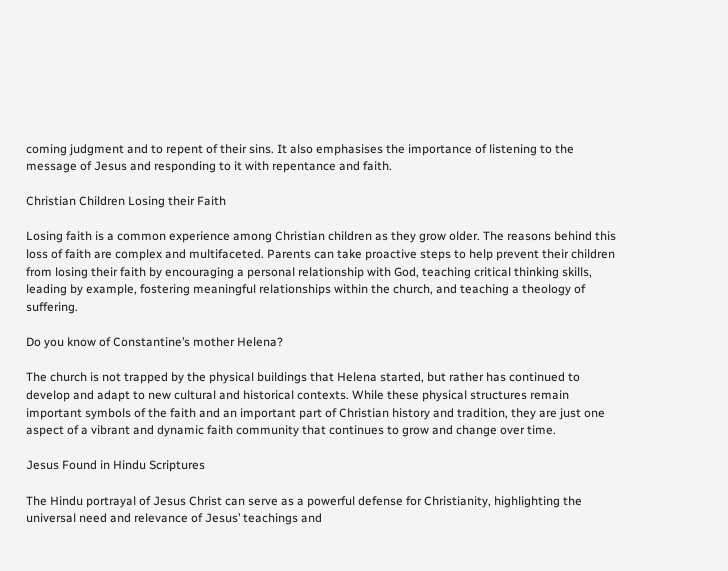coming judgment and to repent of their sins. It also emphasises the importance of listening to the message of Jesus and responding to it with repentance and faith.

Christian Children Losing their Faith

Losing faith is a common experience among Christian children as they grow older. The reasons behind this loss of faith are complex and multifaceted. Parents can take proactive steps to help prevent their children from losing their faith by encouraging a personal relationship with God, teaching critical thinking skills, leading by example, fostering meaningful relationships within the church, and teaching a theology of suffering.

Do you know of Constantine’s mother Helena?

The church is not trapped by the physical buildings that Helena started, but rather has continued to develop and adapt to new cultural and historical contexts. While these physical structures remain important symbols of the faith and an important part of Christian history and tradition, they are just one aspect of a vibrant and dynamic faith community that continues to grow and change over time.

Jesus Found in Hindu Scriptures

The Hindu portrayal of Jesus Christ can serve as a powerful defense for Christianity, highlighting the universal need and relevance of Jesus’ teachings and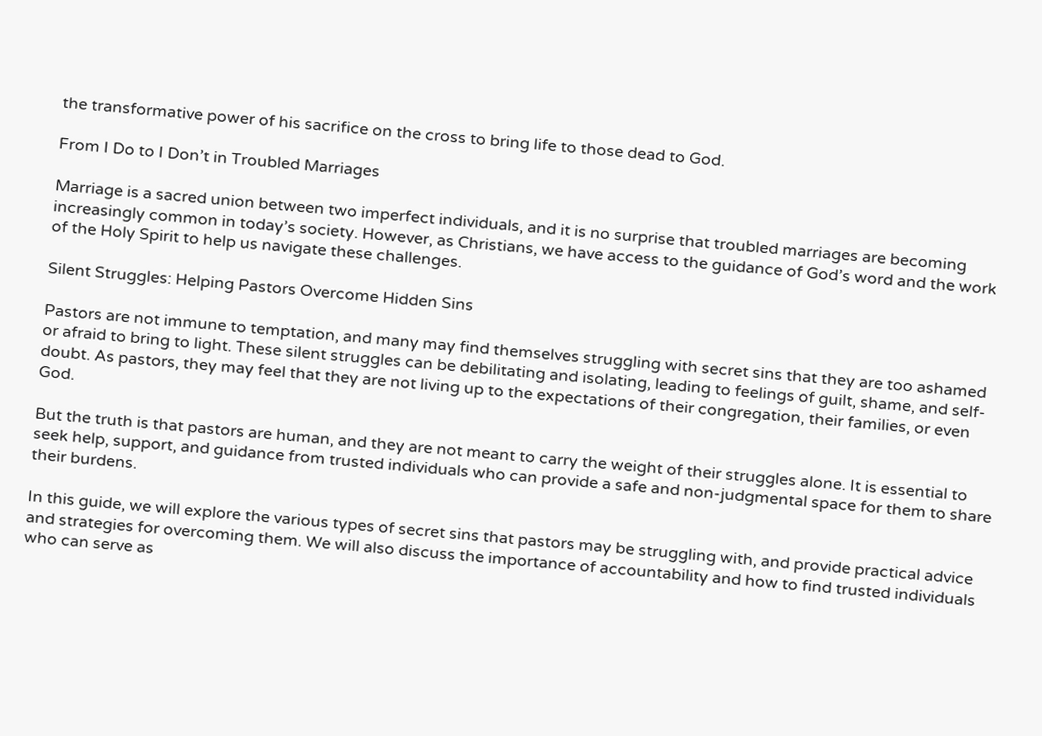the transformative power of his sacrifice on the cross to bring life to those dead to God.

From I Do to I Don’t in Troubled Marriages

Marriage is a sacred union between two imperfect individuals, and it is no surprise that troubled marriages are becoming increasingly common in today’s society. However, as Christians, we have access to the guidance of God’s word and the work of the Holy Spirit to help us navigate these challenges.

Silent Struggles: Helping Pastors Overcome Hidden Sins

Pastors are not immune to temptation, and many may find themselves struggling with secret sins that they are too ashamed or afraid to bring to light. These silent struggles can be debilitating and isolating, leading to feelings of guilt, shame, and self-doubt. As pastors, they may feel that they are not living up to the expectations of their congregation, their families, or even God.

But the truth is that pastors are human, and they are not meant to carry the weight of their struggles alone. It is essential to seek help, support, and guidance from trusted individuals who can provide a safe and non-judgmental space for them to share their burdens.

In this guide, we will explore the various types of secret sins that pastors may be struggling with, and provide practical advice and strategies for overcoming them. We will also discuss the importance of accountability and how to find trusted individuals who can serve as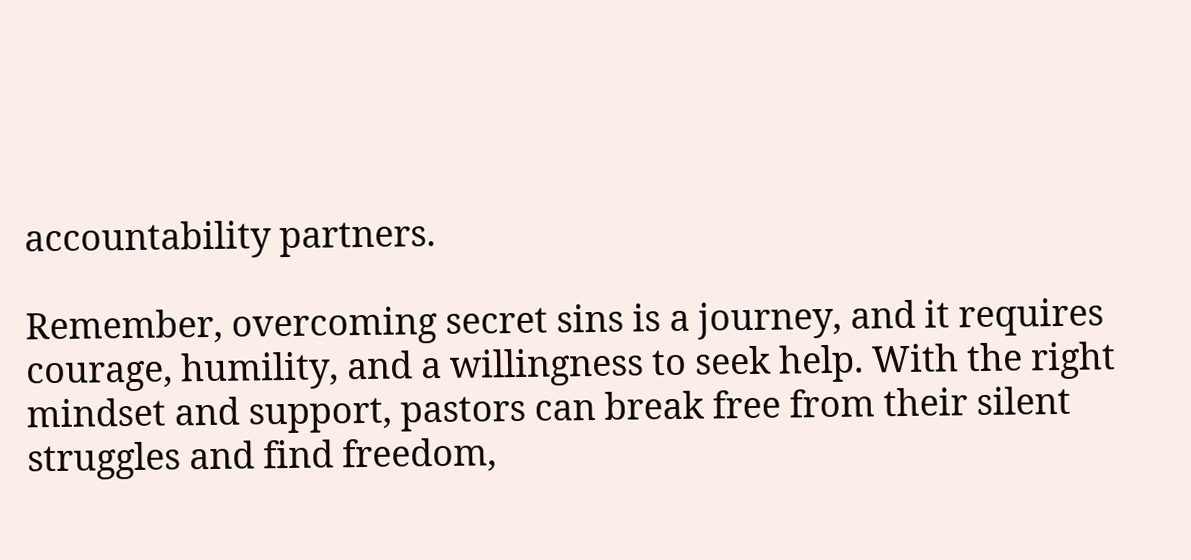accountability partners.

Remember, overcoming secret sins is a journey, and it requires courage, humility, and a willingness to seek help. With the right mindset and support, pastors can break free from their silent struggles and find freedom,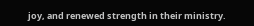joy, and renewed strength in their ministry.